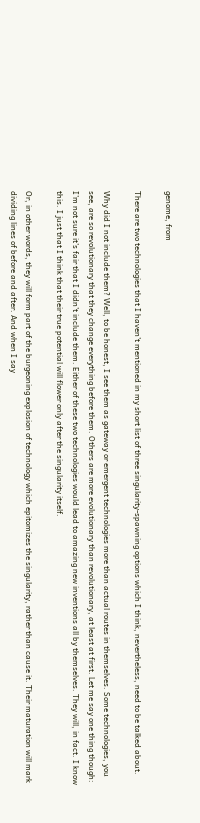genome, from

There are two technologies that I haven’t mentioned in my short list of three singularity-spawning options which I think, nevertheless, need to be talked about.

Why did I not include them? Well, to be honest, I see them as gateway or emergent technologies more than actual routes in themselves. Some technologies, you see, are so revolutionary that they change everything before them. Others are more evolutionary than revolutionary, at least at first. Let me say one thing though: I’m not sure it’s fair that I didn’t include them. Either of these two technologies would lead to amazing new inventions all by themselves. They will, in fact. I know this. I just that I think that their true potential will flower only after the singularity itself.

Or, in other words, they will form part of the burgeoning explosion of technology which epitomizes the singularity, rather than cause it. Their maturation will mark dividing lines of before and after. And when I say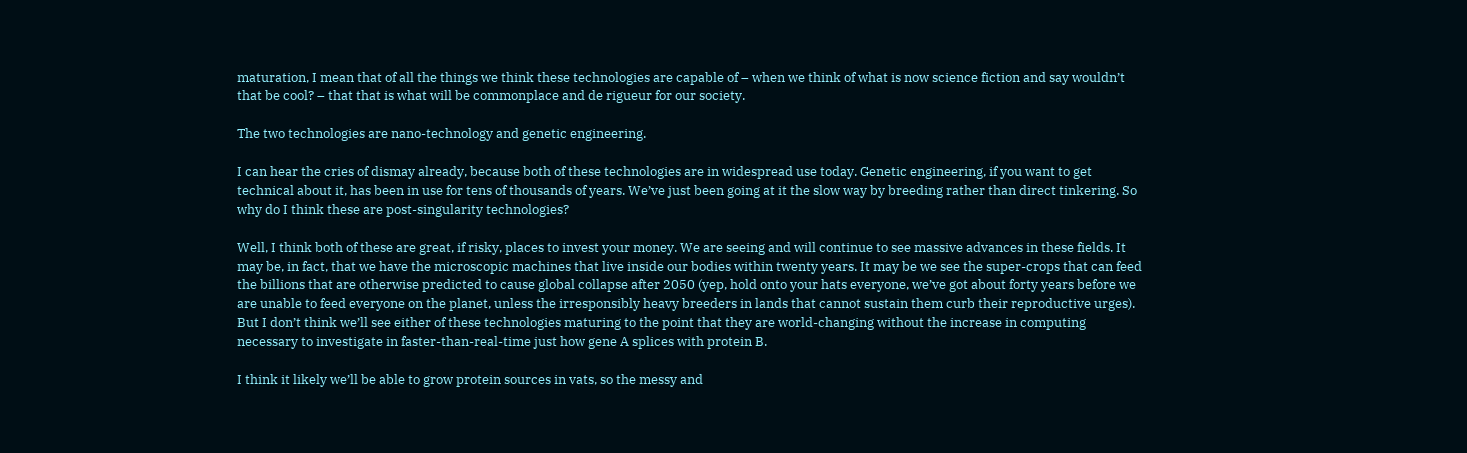maturation, I mean that of all the things we think these technologies are capable of – when we think of what is now science fiction and say wouldn’t that be cool? – that that is what will be commonplace and de rigueur for our society.

The two technologies are nano-technology and genetic engineering.

I can hear the cries of dismay already, because both of these technologies are in widespread use today. Genetic engineering, if you want to get technical about it, has been in use for tens of thousands of years. We’ve just been going at it the slow way by breeding rather than direct tinkering. So why do I think these are post-singularity technologies?

Well, I think both of these are great, if risky, places to invest your money. We are seeing and will continue to see massive advances in these fields. It may be, in fact, that we have the microscopic machines that live inside our bodies within twenty years. It may be we see the super-crops that can feed the billions that are otherwise predicted to cause global collapse after 2050 (yep, hold onto your hats everyone, we’ve got about forty years before we are unable to feed everyone on the planet, unless the irresponsibly heavy breeders in lands that cannot sustain them curb their reproductive urges). But I don’t think we’ll see either of these technologies maturing to the point that they are world-changing without the increase in computing necessary to investigate in faster-than-real-time just how gene A splices with protein B.

I think it likely we’ll be able to grow protein sources in vats, so the messy and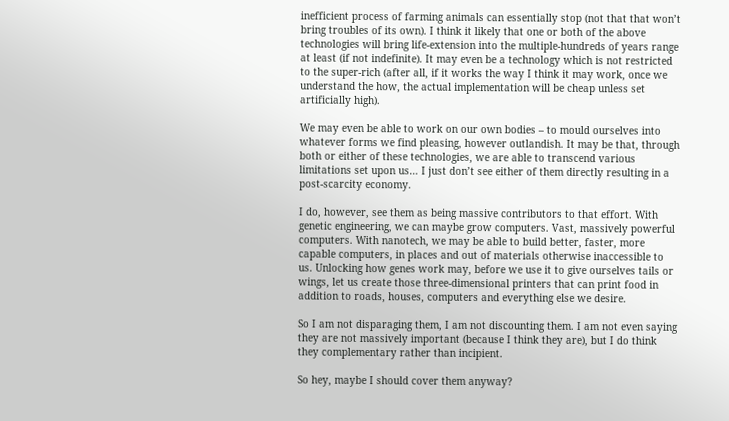inefficient process of farming animals can essentially stop (not that that won’t bring troubles of its own). I think it likely that one or both of the above technologies will bring life-extension into the multiple-hundreds of years range at least (if not indefinite). It may even be a technology which is not restricted to the super-rich (after all, if it works the way I think it may work, once we understand the how, the actual implementation will be cheap unless set artificially high).

We may even be able to work on our own bodies – to mould ourselves into whatever forms we find pleasing, however outlandish. It may be that, through both or either of these technologies, we are able to transcend various limitations set upon us… I just don’t see either of them directly resulting in a post-scarcity economy.

I do, however, see them as being massive contributors to that effort. With genetic engineering, we can maybe grow computers. Vast, massively powerful computers. With nanotech, we may be able to build better, faster, more capable computers, in places and out of materials otherwise inaccessible to us. Unlocking how genes work may, before we use it to give ourselves tails or wings, let us create those three-dimensional printers that can print food in addition to roads, houses, computers and everything else we desire.

So I am not disparaging them, I am not discounting them. I am not even saying they are not massively important (because I think they are), but I do think they complementary rather than incipient.

So hey, maybe I should cover them anyway?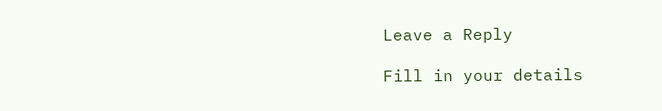Leave a Reply

Fill in your details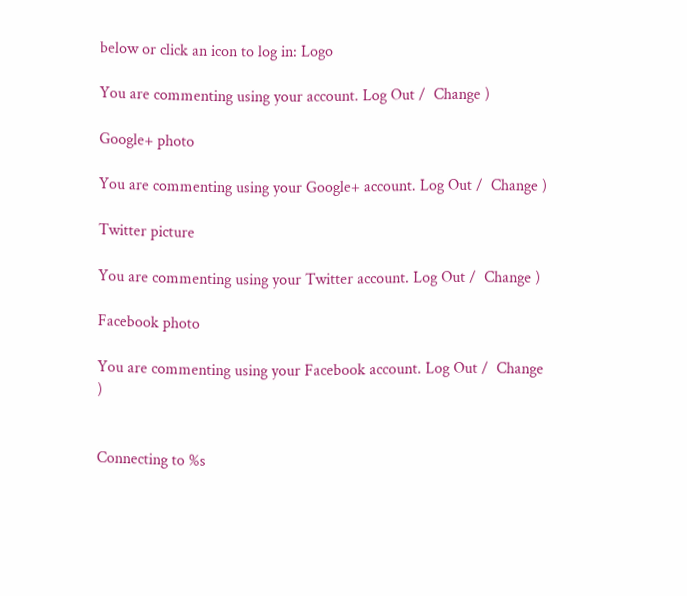below or click an icon to log in: Logo

You are commenting using your account. Log Out /  Change )

Google+ photo

You are commenting using your Google+ account. Log Out /  Change )

Twitter picture

You are commenting using your Twitter account. Log Out /  Change )

Facebook photo

You are commenting using your Facebook account. Log Out /  Change )


Connecting to %s